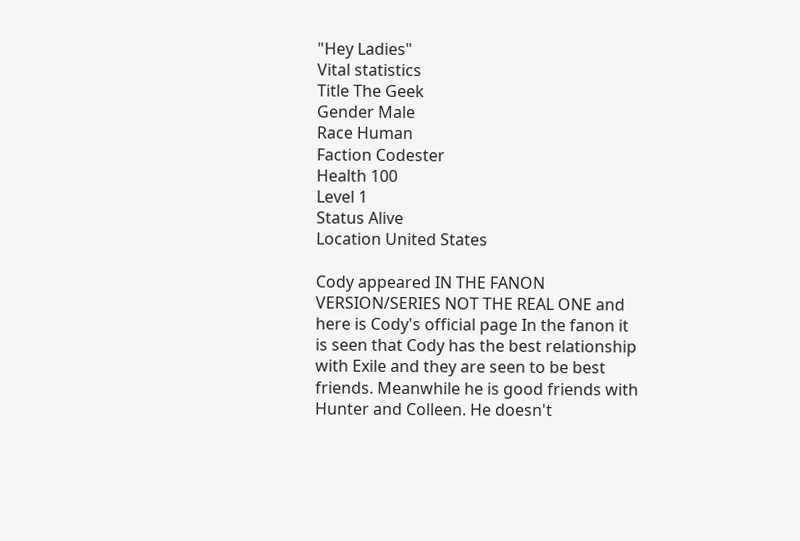"Hey Ladies"
Vital statistics
Title The Geek
Gender Male
Race Human
Faction Codester
Health 100
Level 1
Status Alive
Location United States

Cody appeared IN THE FANON VERSION/SERIES NOT THE REAL ONE and here is Cody's official page In the fanon it is seen that Cody has the best relationship with Exile and they are seen to be best friends. Meanwhile he is good friends with Hunter and Colleen. He doesn't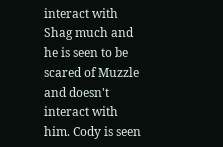interact with Shag much and he is seen to be scared of Muzzle and doesn't interact with him. Cody is seen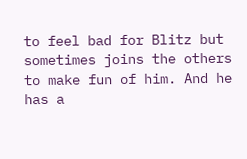to feel bad for Blitz but sometimes joins the others to make fun of him. And he has a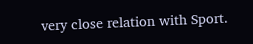very close relation with Sport.